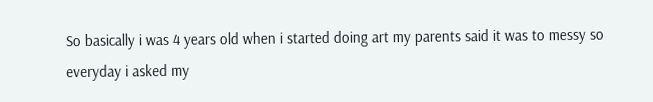So basically i was 4 years old when i started doing art my parents said it was to messy so everyday i asked my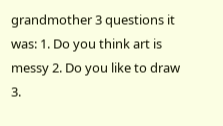grandmother 3 questions it was: 1. Do you think art is messy 2. Do you like to draw 3.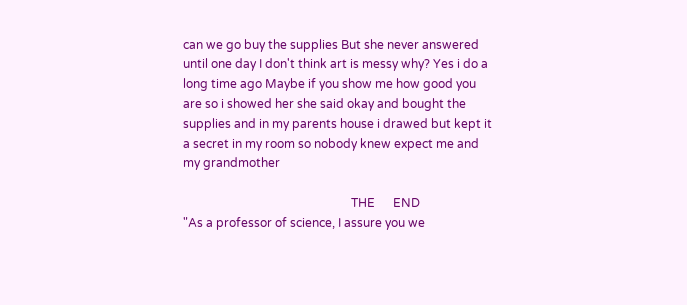can we go buy the supplies But she never answered until one day I don't think art is messy why? Yes i do a long time ago Maybe if you show me how good you are so i showed her she said okay and bought the supplies and in my parents house i drawed but kept it a secret in my room so nobody knew expect me and my grandmother

                                                        THE      END
"As a professor of science, I assure you we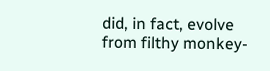did, in fact, evolve from filthy monkey-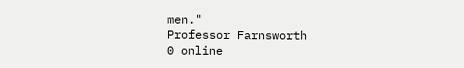men."
Professor Farnsworth
0 online